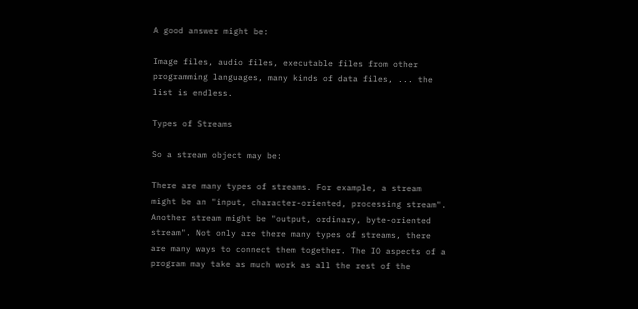A good answer might be:

Image files, audio files, executable files from other programming languages, many kinds of data files, ... the list is endless.

Types of Streams

So a stream object may be:

There are many types of streams. For example, a stream might be an "input, character-oriented, processing stream". Another stream might be "output, ordinary, byte-oriented stream". Not only are there many types of streams, there are many ways to connect them together. The IO aspects of a program may take as much work as all the rest of the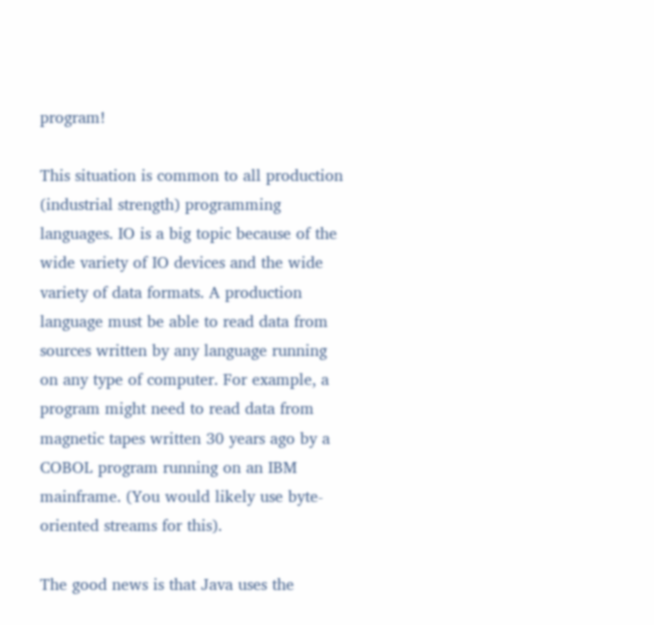program!

This situation is common to all production (industrial strength) programming languages. IO is a big topic because of the wide variety of IO devices and the wide variety of data formats. A production language must be able to read data from sources written by any language running on any type of computer. For example, a program might need to read data from magnetic tapes written 30 years ago by a COBOL program running on an IBM mainframe. (You would likely use byte-oriented streams for this).

The good news is that Java uses the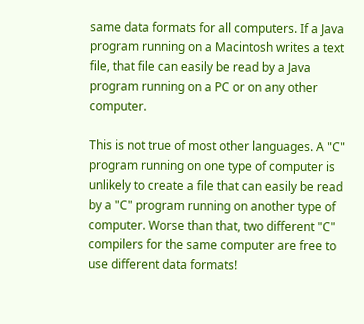same data formats for all computers. If a Java program running on a Macintosh writes a text file, that file can easily be read by a Java program running on a PC or on any other computer.

This is not true of most other languages. A "C" program running on one type of computer is unlikely to create a file that can easily be read by a "C" program running on another type of computer. Worse than that, two different "C" compilers for the same computer are free to use different data formats!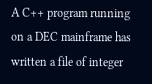A C++ program running on a DEC mainframe has written a file of integer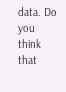data. Do you think that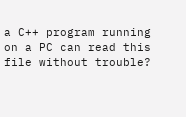a C++ program running on a PC can read this file without trouble?